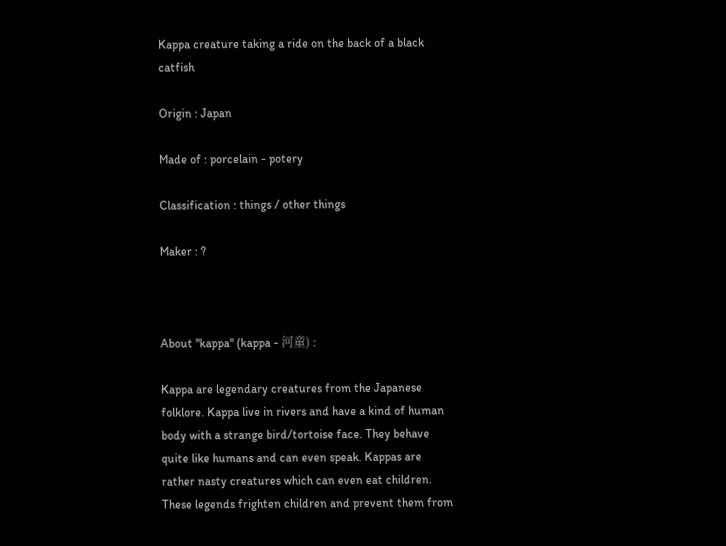Kappa creature taking a ride on the back of a black catfish

Origin : Japan

Made of : porcelain - potery

Classification : things / other things

Maker : ?



About "kappa" (kappa - 河童) :

Kappa are legendary creatures from the Japanese folklore. Kappa live in rivers and have a kind of human body with a strange bird/tortoise face. They behave quite like humans and can even speak. Kappas are rather nasty creatures which can even eat children. These legends frighten children and prevent them from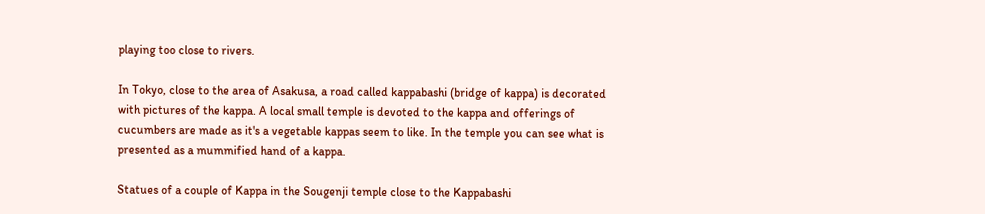playing too close to rivers.

In Tokyo, close to the area of Asakusa, a road called kappabashi (bridge of kappa) is decorated with pictures of the kappa. A local small temple is devoted to the kappa and offerings of cucumbers are made as it's a vegetable kappas seem to like. In the temple you can see what is presented as a mummified hand of a kappa.

Statues of a couple of Kappa in the Sougenji temple close to the Kappabashi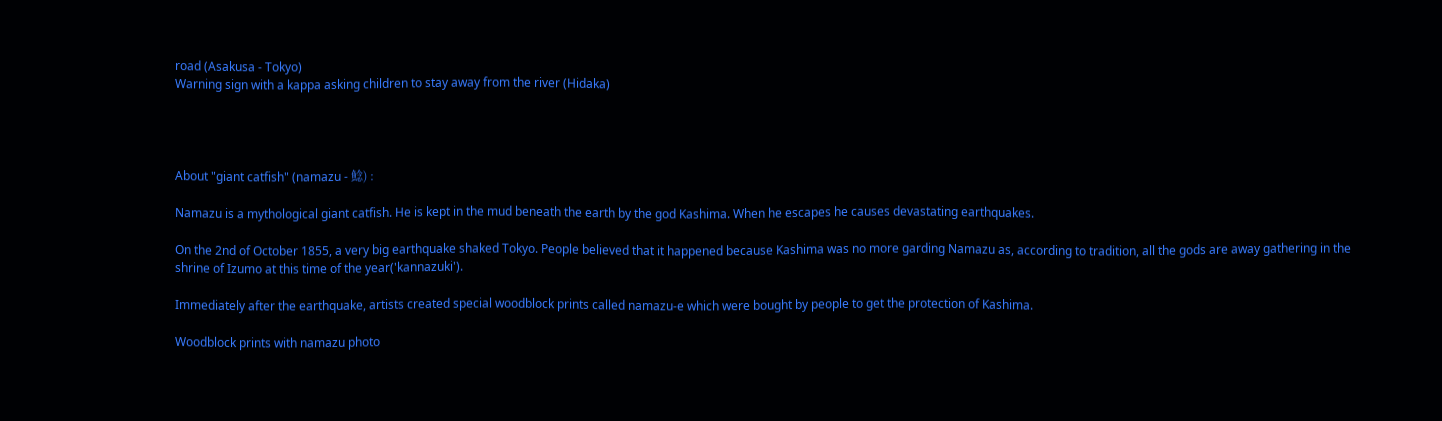road (Asakusa - Tokyo)
Warning sign with a kappa asking children to stay away from the river (Hidaka)




About "giant catfish" (namazu - 鯰) :

Namazu is a mythological giant catfish. He is kept in the mud beneath the earth by the god Kashima. When he escapes he causes devastating earthquakes.

On the 2nd of October 1855, a very big earthquake shaked Tokyo. People believed that it happened because Kashima was no more garding Namazu as, according to tradition, all the gods are away gathering in the shrine of Izumo at this time of the year('kannazuki').

Immediately after the earthquake, artists created special woodblock prints called namazu-e which were bought by people to get the protection of Kashima.

Woodblock prints with namazu photo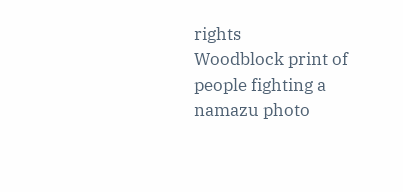rights
Woodblock print of people fighting a namazu photo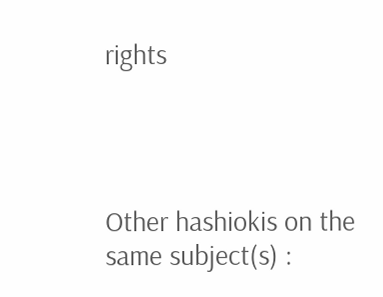rights




Other hashiokis on the same subject(s) :